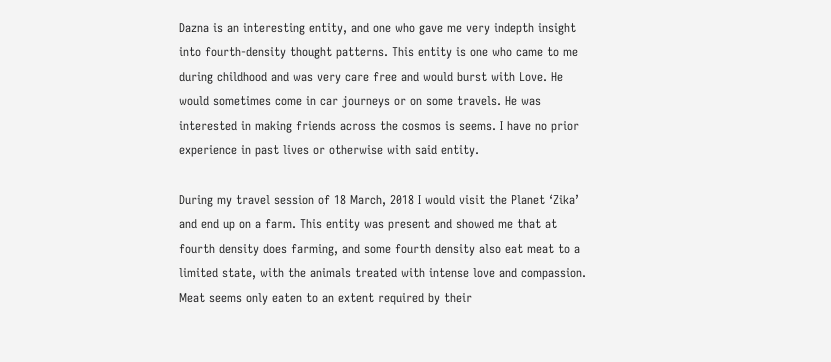Dazna is an interesting entity, and one who gave me very indepth insight into fourth-density thought patterns. This entity is one who came to me during childhood and was very care free and would burst with Love. He would sometimes come in car journeys or on some travels. He was interested in making friends across the cosmos is seems. I have no prior experience in past lives or otherwise with said entity.

During my travel session of 18 March, 2018 I would visit the Planet ‘Zika’ and end up on a farm. This entity was present and showed me that at fourth density does farming, and some fourth density also eat meat to a limited state, with the animals treated with intense love and compassion. Meat seems only eaten to an extent required by their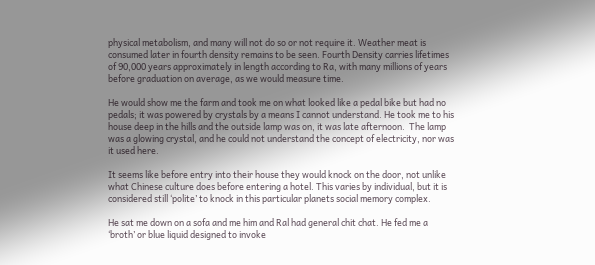physical metabolism, and many will not do so or not require it. Weather meat is consumed later in fourth density remains to be seen. Fourth Density carries lifetimes of 90,000 years approximately in length according to Ra, with many millions of years before graduation on average, as we would measure time.

He would show me the farm and took me on what looked like a pedal bike but had no pedals; it was powered by crystals by a means I cannot understand. He took me to his house deep in the hills and the outside lamp was on, it was late afternoon.  The lamp was a glowing crystal, and he could not understand the concept of electricity, nor was it used here.

It seems like before entry into their house they would knock on the door, not unlike what Chinese culture does before entering a hotel. This varies by individual, but it is considered still ‘polite’ to knock in this particular planets social memory complex.

He sat me down on a sofa and me him and Ral had general chit chat. He fed me a ‘broth’ or blue liquid designed to invoke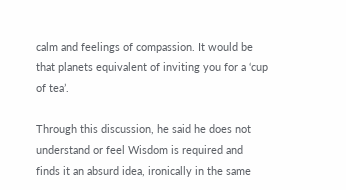calm and feelings of compassion. It would be that planets equivalent of inviting you for a ‘cup of tea’.

Through this discussion, he said he does not understand or feel Wisdom is required and finds it an absurd idea, ironically in the same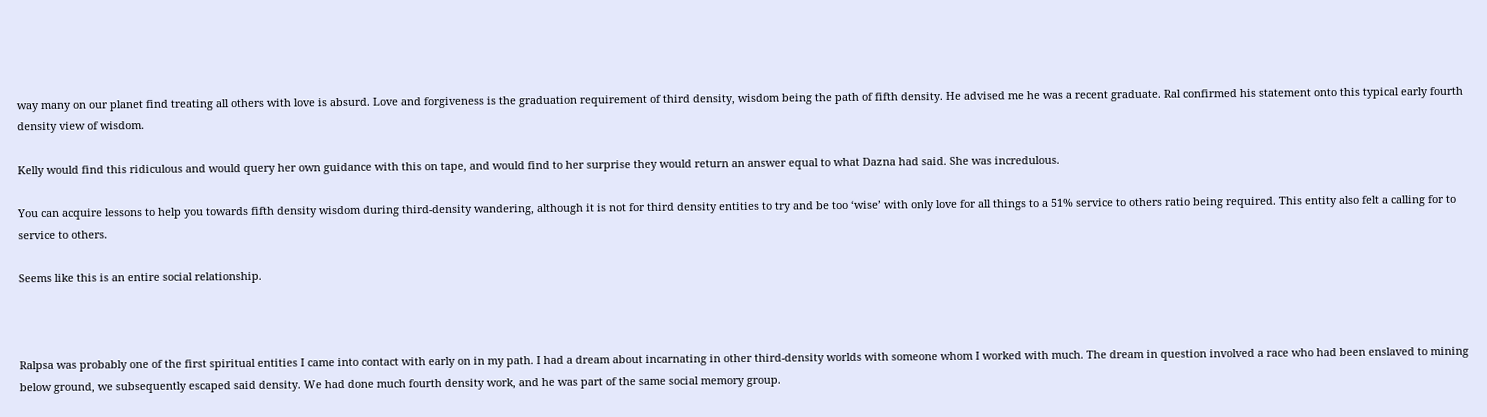way many on our planet find treating all others with love is absurd. Love and forgiveness is the graduation requirement of third density, wisdom being the path of fifth density. He advised me he was a recent graduate. Ral confirmed his statement onto this typical early fourth density view of wisdom.

Kelly would find this ridiculous and would query her own guidance with this on tape, and would find to her surprise they would return an answer equal to what Dazna had said. She was incredulous.

You can acquire lessons to help you towards fifth density wisdom during third-density wandering, although it is not for third density entities to try and be too ‘wise’ with only love for all things to a 51% service to others ratio being required. This entity also felt a calling for to service to others.

Seems like this is an entire social relationship.



Ralpsa was probably one of the first spiritual entities I came into contact with early on in my path. I had a dream about incarnating in other third-density worlds with someone whom I worked with much. The dream in question involved a race who had been enslaved to mining below ground, we subsequently escaped said density. We had done much fourth density work, and he was part of the same social memory group.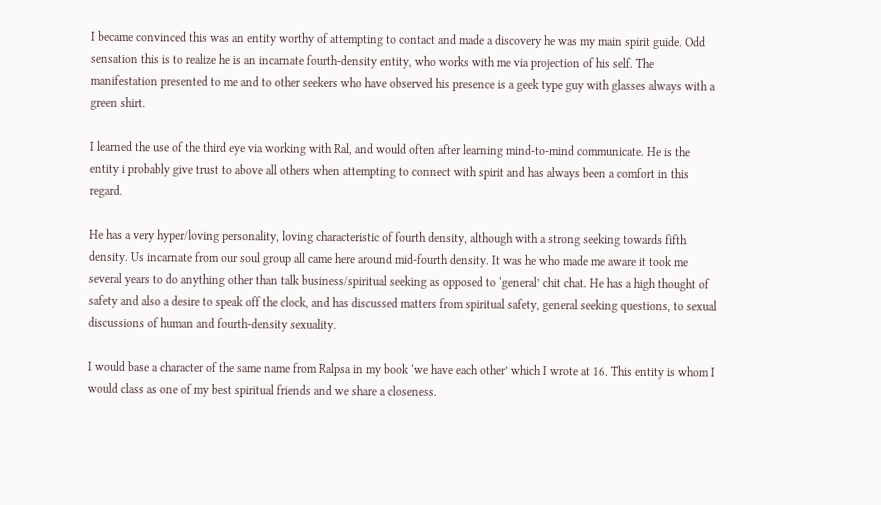I became convinced this was an entity worthy of attempting to contact and made a discovery he was my main spirit guide. Odd sensation this is to realize he is an incarnate fourth-density entity, who works with me via projection of his self. The manifestation presented to me and to other seekers who have observed his presence is a geek type guy with glasses always with a green shirt.

I learned the use of the third eye via working with Ral, and would often after learning mind-to-mind communicate. He is the entity i probably give trust to above all others when attempting to connect with spirit and has always been a comfort in this regard.

He has a very hyper/loving personality, loving characteristic of fourth density, although with a strong seeking towards fifth density. Us incarnate from our soul group all came here around mid-fourth density. It was he who made me aware it took me several years to do anything other than talk business/spiritual seeking as opposed to ‘general’ chit chat. He has a high thought of safety and also a desire to speak off the clock, and has discussed matters from spiritual safety, general seeking questions, to sexual discussions of human and fourth-density sexuality.

I would base a character of the same name from Ralpsa in my book ‘we have each other’ which I wrote at 16. This entity is whom I would class as one of my best spiritual friends and we share a closeness.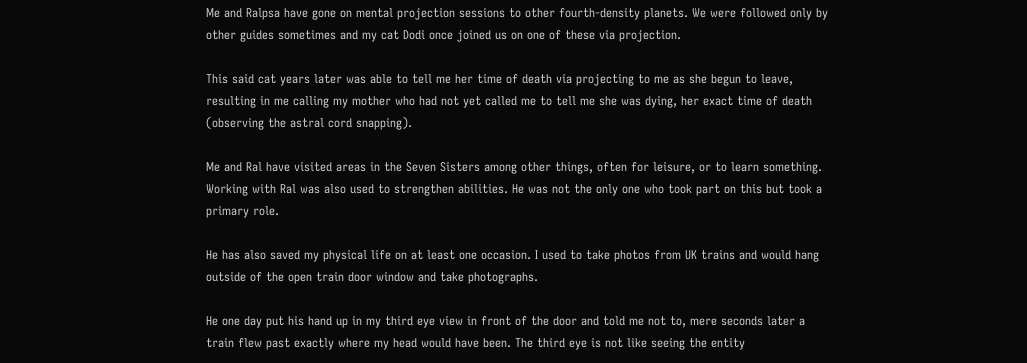Me and Ralpsa have gone on mental projection sessions to other fourth-density planets. We were followed only by other guides sometimes and my cat Dodi once joined us on one of these via projection.

This said cat years later was able to tell me her time of death via projecting to me as she begun to leave, resulting in me calling my mother who had not yet called me to tell me she was dying, her exact time of death (observing the astral cord snapping).

Me and Ral have visited areas in the Seven Sisters among other things, often for leisure, or to learn something. Working with Ral was also used to strengthen abilities. He was not the only one who took part on this but took a primary role.

He has also saved my physical life on at least one occasion. I used to take photos from UK trains and would hang outside of the open train door window and take photographs.

He one day put his hand up in my third eye view in front of the door and told me not to, mere seconds later a train flew past exactly where my head would have been. The third eye is not like seeing the entity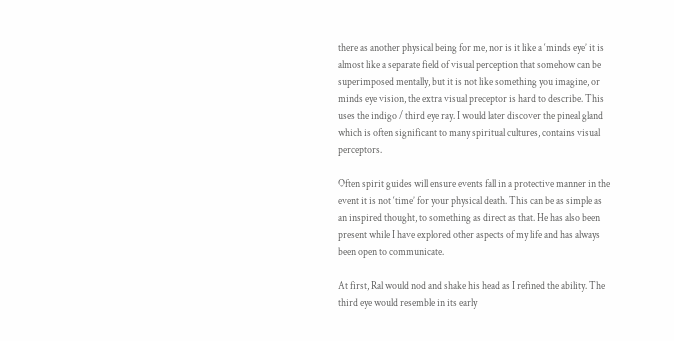there as another physical being for me, nor is it like a ‘minds eye’ it is almost like a separate field of visual perception that somehow can be superimposed mentally, but it is not like something you imagine, or minds eye vision, the extra visual preceptor is hard to describe. This uses the indigo / third eye ray. I would later discover the pineal gland which is often significant to many spiritual cultures, contains visual perceptors.

Often spirit guides will ensure events fall in a protective manner in the event it is not ‘time’ for your physical death. This can be as simple as an inspired thought, to something as direct as that. He has also been present while I have explored other aspects of my life and has always been open to communicate.

At first, Ral would nod and shake his head as I refined the ability. The third eye would resemble in its early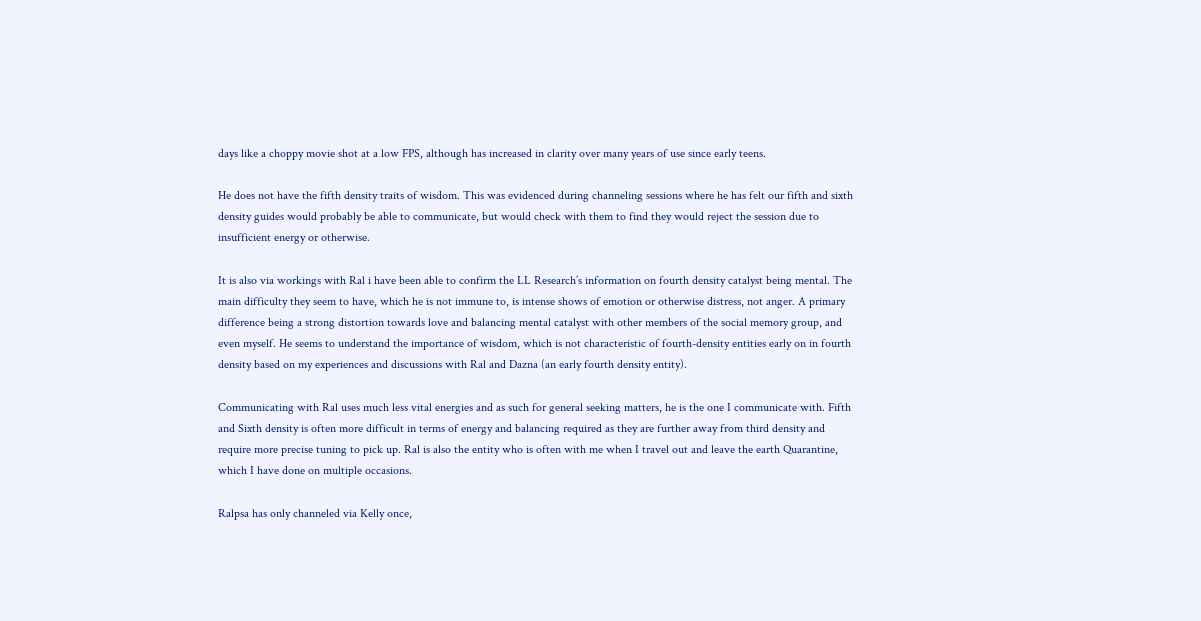days like a choppy movie shot at a low FPS, although has increased in clarity over many years of use since early teens.

He does not have the fifth density traits of wisdom. This was evidenced during channeling sessions where he has felt our fifth and sixth density guides would probably be able to communicate, but would check with them to find they would reject the session due to insufficient energy or otherwise.

It is also via workings with Ral i have been able to confirm the LL Research’s information on fourth density catalyst being mental. The main difficulty they seem to have, which he is not immune to, is intense shows of emotion or otherwise distress, not anger. A primary difference being a strong distortion towards love and balancing mental catalyst with other members of the social memory group, and even myself. He seems to understand the importance of wisdom, which is not characteristic of fourth-density entities early on in fourth density based on my experiences and discussions with Ral and Dazna (an early fourth density entity).

Communicating with Ral uses much less vital energies and as such for general seeking matters, he is the one I communicate with. Fifth and Sixth density is often more difficult in terms of energy and balancing required as they are further away from third density and require more precise tuning to pick up. Ral is also the entity who is often with me when I travel out and leave the earth Quarantine, which I have done on multiple occasions.

Ralpsa has only channeled via Kelly once,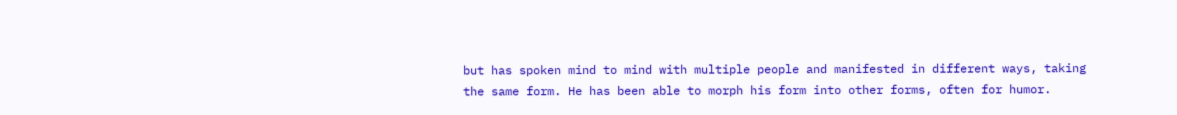but has spoken mind to mind with multiple people and manifested in different ways, taking the same form. He has been able to morph his form into other forms, often for humor.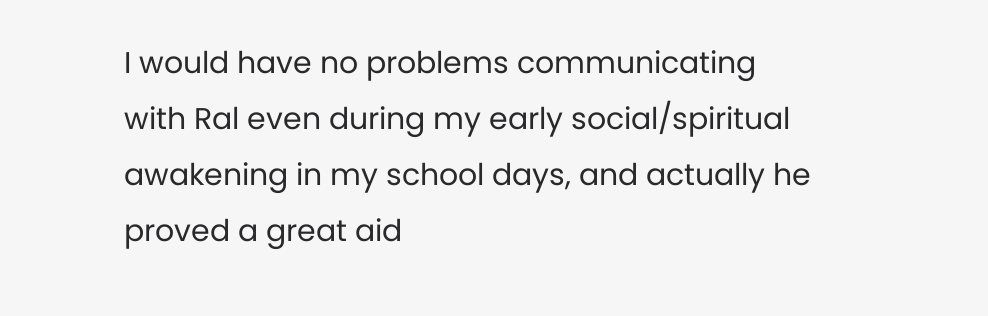I would have no problems communicating with Ral even during my early social/spiritual awakening in my school days, and actually he proved a great aid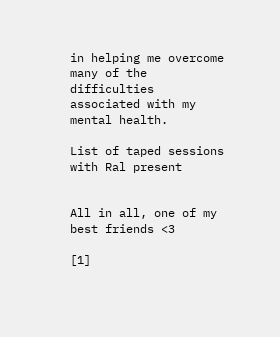in helping me overcome many of the difficulties associated with my mental health.

List of taped sessions with Ral present


All in all, one of my best friends <3

[1]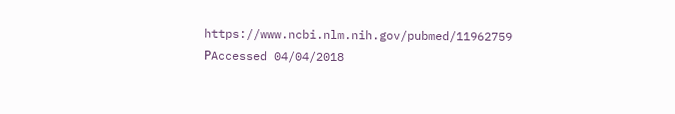https://www.ncbi.nlm.nih.gov/pubmed/11962759 РAccessed 04/04/2018